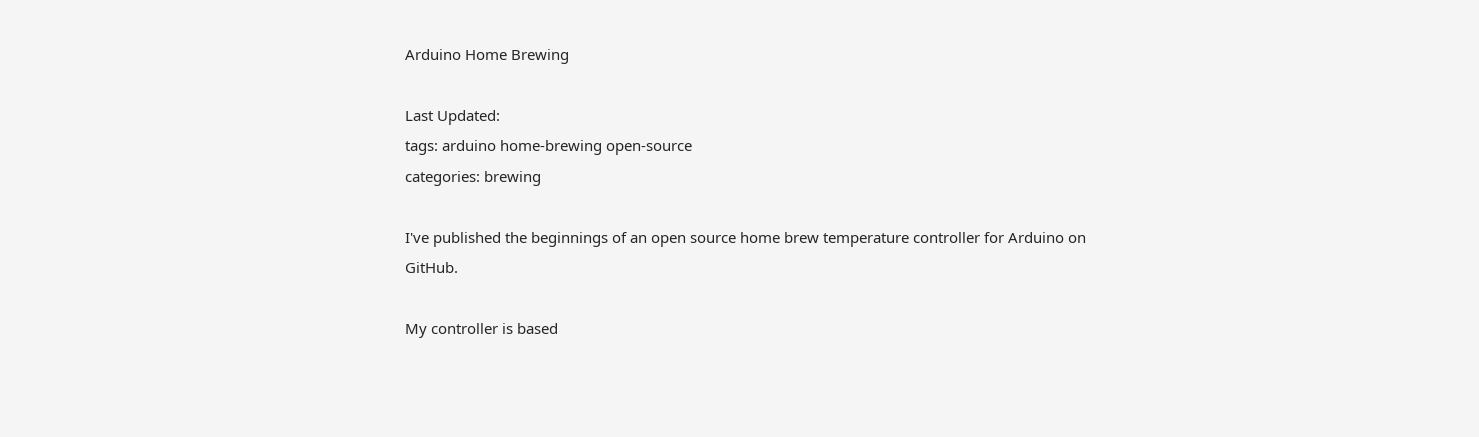Arduino Home Brewing

Last Updated:
tags: arduino home-brewing open-source
categories: brewing

I've published the beginnings of an open source home brew temperature controller for Arduino on GitHub.

My controller is based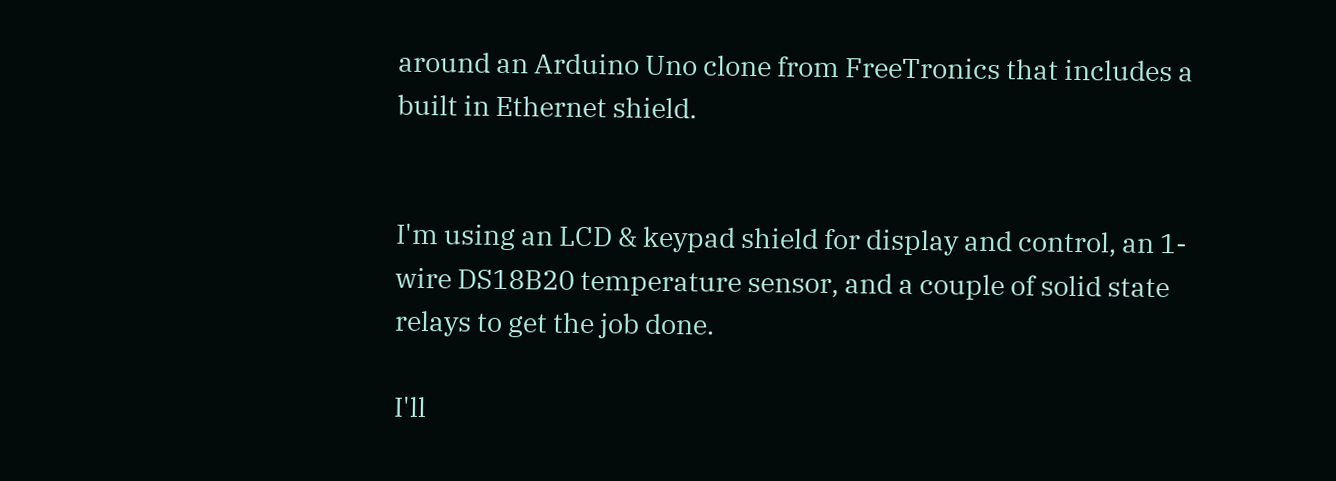around an Arduino Uno clone from FreeTronics that includes a built in Ethernet shield.


I'm using an LCD & keypad shield for display and control, an 1-wire DS18B20 temperature sensor, and a couple of solid state relays to get the job done.

I'll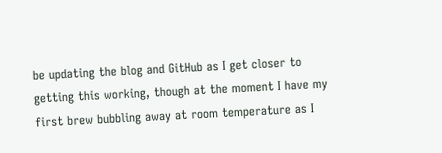be updating the blog and GitHub as I get closer to getting this working, though at the moment I have my first brew bubbling away at room temperature as I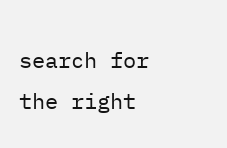search for the right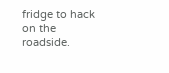fridge to hack on the roadside.